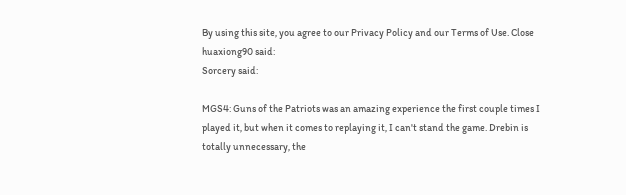By using this site, you agree to our Privacy Policy and our Terms of Use. Close
huaxiong90 said:
Sorcery said:

MGS4: Guns of the Patriots was an amazing experience the first couple times I played it, but when it comes to replaying it, I can't stand the game. Drebin is totally unnecessary, the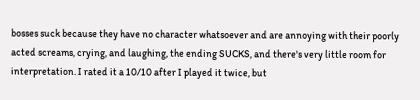bosses suck because they have no character whatsoever and are annoying with their poorly acted screams, crying, and laughing, the ending SUCKS, and there's very little room for interpretation. I rated it a 10/10 after I played it twice, but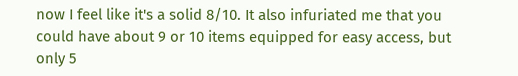now I feel like it's a solid 8/10. It also infuriated me that you could have about 9 or 10 items equipped for easy access, but only 5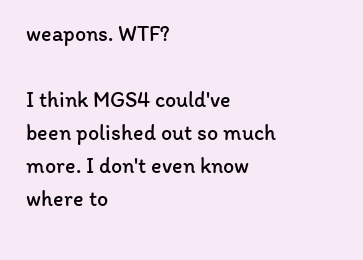weapons. WTF?

I think MGS4 could've been polished out so much more. I don't even know where to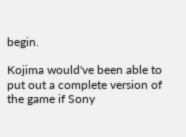begin.

Kojima would've been able to put out a complete version of the game if Sony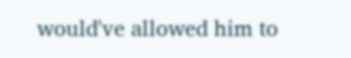would've allowed him to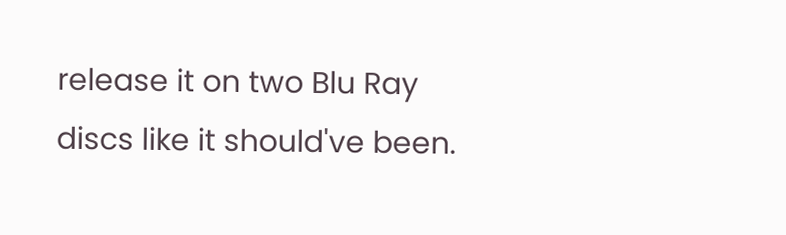release it on two Blu Ray discs like it should've been.